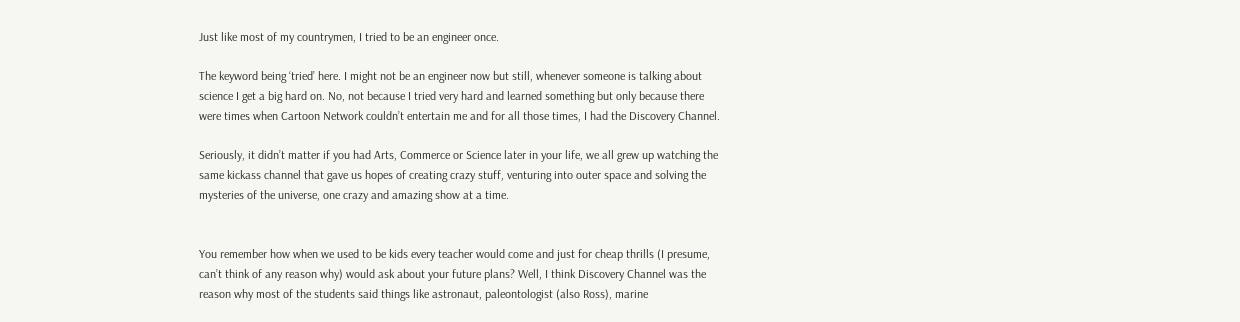Just like most of my countrymen, I tried to be an engineer once.

The keyword being ‘tried’ here. I might not be an engineer now but still, whenever someone is talking about science I get a big hard on. No, not because I tried very hard and learned something but only because there were times when Cartoon Network couldn’t entertain me and for all those times, I had the Discovery Channel.

Seriously, it didn’t matter if you had Arts, Commerce or Science later in your life, we all grew up watching the same kickass channel that gave us hopes of creating crazy stuff, venturing into outer space and solving the mysteries of the universe, one crazy and amazing show at a time.


You remember how when we used to be kids every teacher would come and just for cheap thrills (I presume, can’t think of any reason why) would ask about your future plans? Well, I think Discovery Channel was the reason why most of the students said things like astronaut, paleontologist (also Ross), marine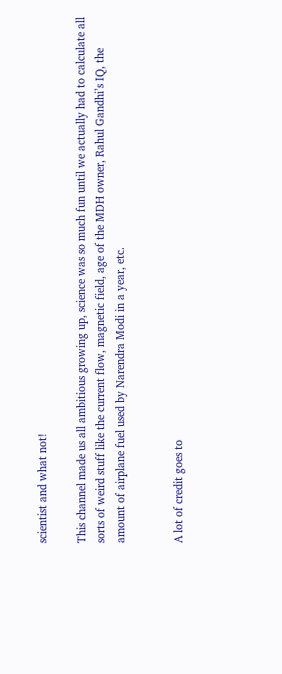scientist and what not!

This channel made us all ambitious growing up, science was so much fun until we actually had to calculate all sorts of weird stuff like the current flow, magnetic field, age of the MDH owner, Rahul Gandhi’s IQ, the amount of airplane fuel used by Narendra Modi in a year, etc.


A lot of credit goes to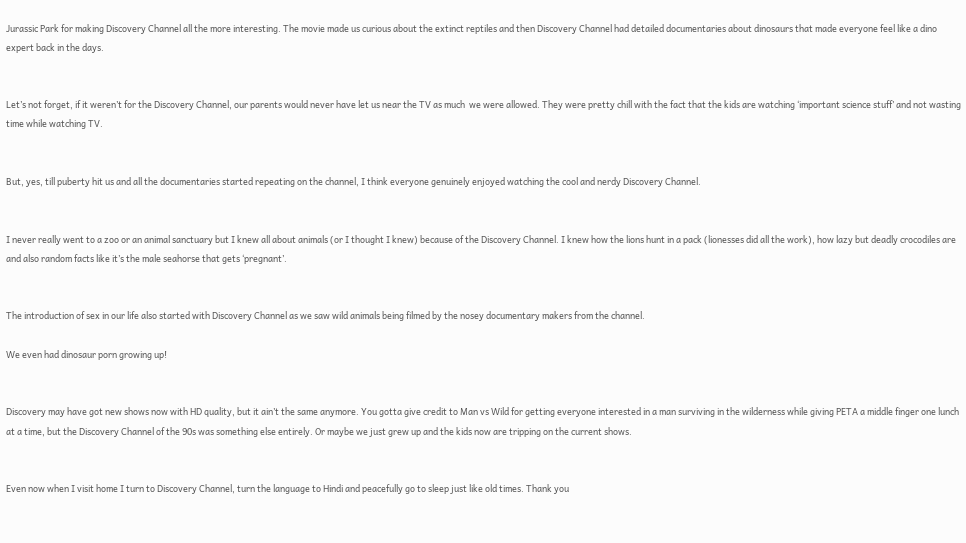Jurassic Park for making Discovery Channel all the more interesting. The movie made us curious about the extinct reptiles and then Discovery Channel had detailed documentaries about dinosaurs that made everyone feel like a dino expert back in the days.


Let’s not forget, if it weren’t for the Discovery Channel, our parents would never have let us near the TV as much  we were allowed. They were pretty chill with the fact that the kids are watching ‘important science stuff’ and not wasting time while watching TV.


But, yes, till puberty hit us and all the documentaries started repeating on the channel, I think everyone genuinely enjoyed watching the cool and nerdy Discovery Channel.


I never really went to a zoo or an animal sanctuary but I knew all about animals (or I thought I knew) because of the Discovery Channel. I knew how the lions hunt in a pack (lionesses did all the work), how lazy but deadly crocodiles are and also random facts like it’s the male seahorse that gets ‘pregnant’.


The introduction of sex in our life also started with Discovery Channel as we saw wild animals being filmed by the nosey documentary makers from the channel.

We even had dinosaur porn growing up!


Discovery may have got new shows now with HD quality, but it ain’t the same anymore. You gotta give credit to Man vs Wild for getting everyone interested in a man surviving in the wilderness while giving PETA a middle finger one lunch at a time, but the Discovery Channel of the 90s was something else entirely. Or maybe we just grew up and the kids now are tripping on the current shows.


Even now when I visit home I turn to Discovery Channel, turn the language to Hindi and peacefully go to sleep just like old times. Thank you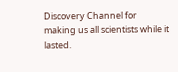Discovery Channel for making us all scientists while it lasted.